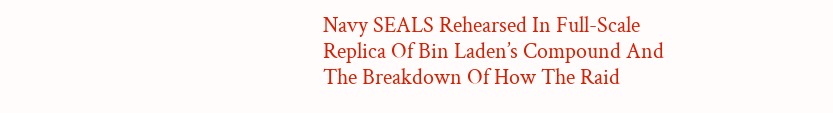Navy SEALS Rehearsed In Full-Scale Replica Of Bin Laden’s Compound And The Breakdown Of How The Raid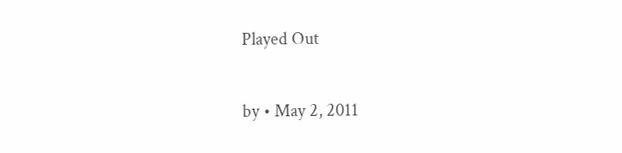Played Out

by • May 2, 2011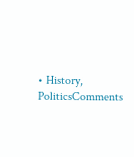• History, PoliticsComments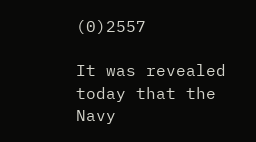(0)2557

It was revealed today that the Navy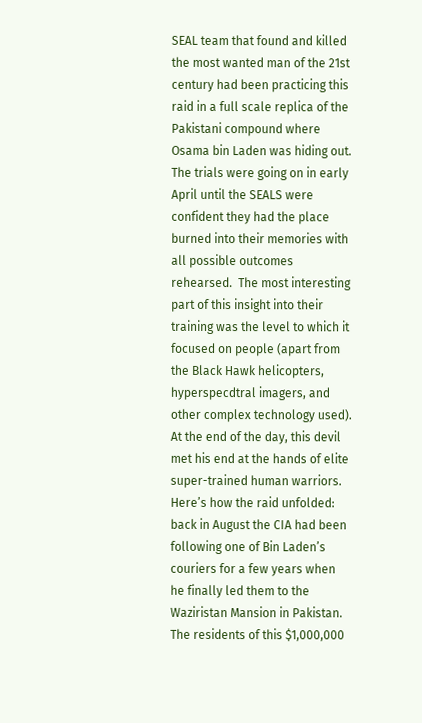SEAL team that found and killed the most wanted man of the 21st century had been practicing this raid in a full scale replica of the Pakistani compound where Osama bin Laden was hiding out.  The trials were going on in early April until the SEALS were confident they had the place burned into their memories with all possible outcomes rehearsed.  The most interesting part of this insight into their training was the level to which it focused on people (apart from the Black Hawk helicopters, hyperspecdtral imagers, and other complex technology used).  At the end of the day, this devil met his end at the hands of elite super-trained human warriors.  Here’s how the raid unfolded: back in August the CIA had been following one of Bin Laden’s couriers for a few years when he finally led them to the Waziristan Mansion in Pakistan.  The residents of this $1,000,000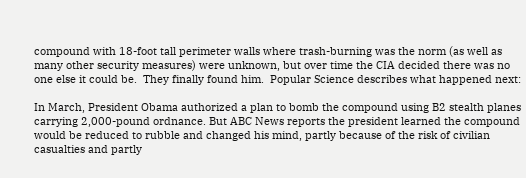compound with 18-foot tall perimeter walls where trash-burning was the norm (as well as many other security measures) were unknown, but over time the CIA decided there was no one else it could be.  They finally found him.  Popular Science describes what happened next:

In March, President Obama authorized a plan to bomb the compound using B2 stealth planes carrying 2,000-pound ordnance. But ABC News reports the president learned the compound would be reduced to rubble and changed his mind, partly because of the risk of civilian casualties and partly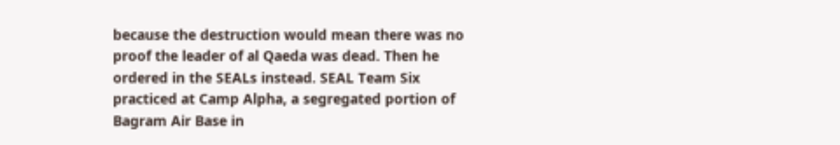because the destruction would mean there was no proof the leader of al Qaeda was dead. Then he ordered in the SEALs instead. SEAL Team Six practiced at Camp Alpha, a segregated portion of Bagram Air Base in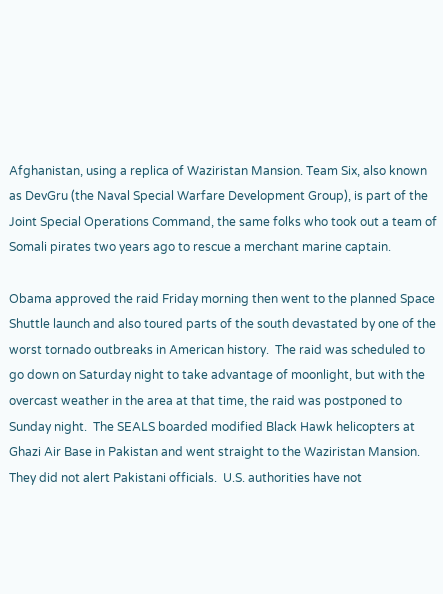Afghanistan, using a replica of Waziristan Mansion. Team Six, also known as DevGru (the Naval Special Warfare Development Group), is part of the Joint Special Operations Command, the same folks who took out a team of Somali pirates two years ago to rescue a merchant marine captain.

Obama approved the raid Friday morning then went to the planned Space Shuttle launch and also toured parts of the south devastated by one of the worst tornado outbreaks in American history.  The raid was scheduled to go down on Saturday night to take advantage of moonlight, but with the overcast weather in the area at that time, the raid was postponed to Sunday night.  The SEALS boarded modified Black Hawk helicopters at Ghazi Air Base in Pakistan and went straight to the Waziristan Mansion.  They did not alert Pakistani officials.  U.S. authorities have not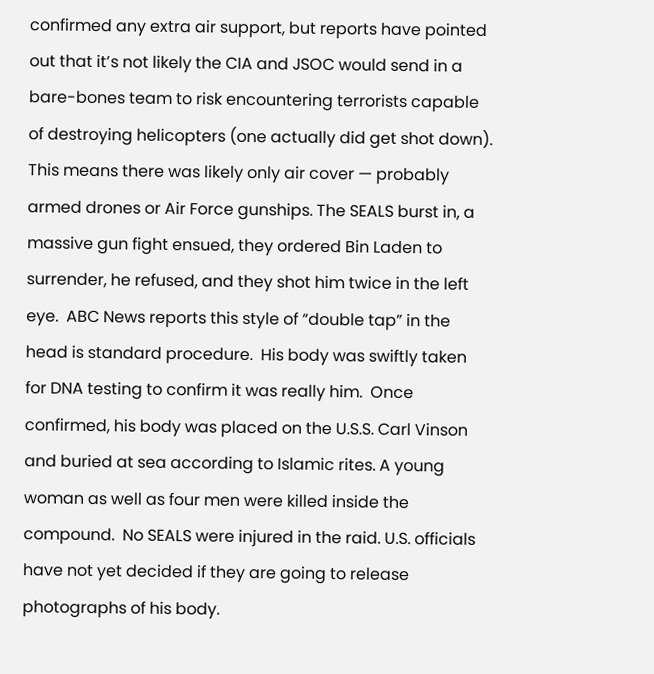confirmed any extra air support, but reports have pointed out that it’s not likely the CIA and JSOC would send in a bare-bones team to risk encountering terrorists capable of destroying helicopters (one actually did get shot down).  This means there was likely only air cover — probably armed drones or Air Force gunships. The SEALS burst in, a massive gun fight ensued, they ordered Bin Laden to surrender, he refused, and they shot him twice in the left eye.  ABC News reports this style of “double tap” in the head is standard procedure.  His body was swiftly taken for DNA testing to confirm it was really him.  Once confirmed, his body was placed on the U.S.S. Carl Vinson and buried at sea according to Islamic rites. A young woman as well as four men were killed inside the compound.  No SEALS were injured in the raid. U.S. officials have not yet decided if they are going to release photographs of his body.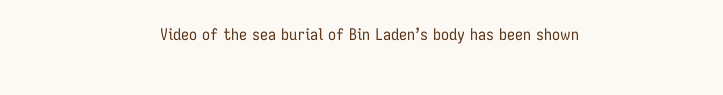Video of the sea burial of Bin Laden’s body has been shown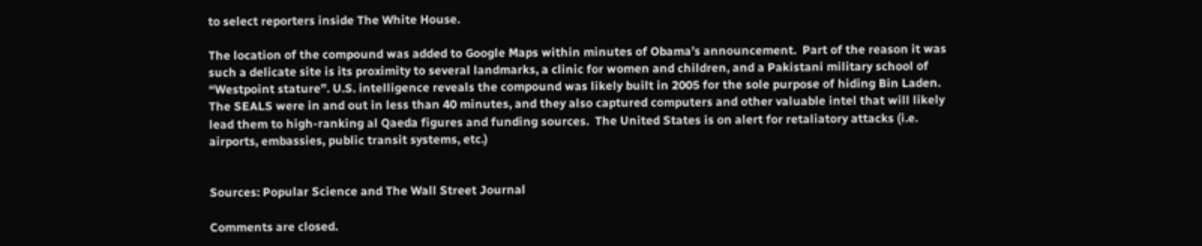to select reporters inside The White House.

The location of the compound was added to Google Maps within minutes of Obama’s announcement.  Part of the reason it was such a delicate site is its proximity to several landmarks, a clinic for women and children, and a Pakistani military school of “Westpoint stature”. U.S. intelligence reveals the compound was likely built in 2005 for the sole purpose of hiding Bin Laden.  The SEALS were in and out in less than 40 minutes, and they also captured computers and other valuable intel that will likely lead them to high-ranking al Qaeda figures and funding sources.  The United States is on alert for retaliatory attacks (i.e. airports, embassies, public transit systems, etc.)


Sources: Popular Science and The Wall Street Journal

Comments are closed.